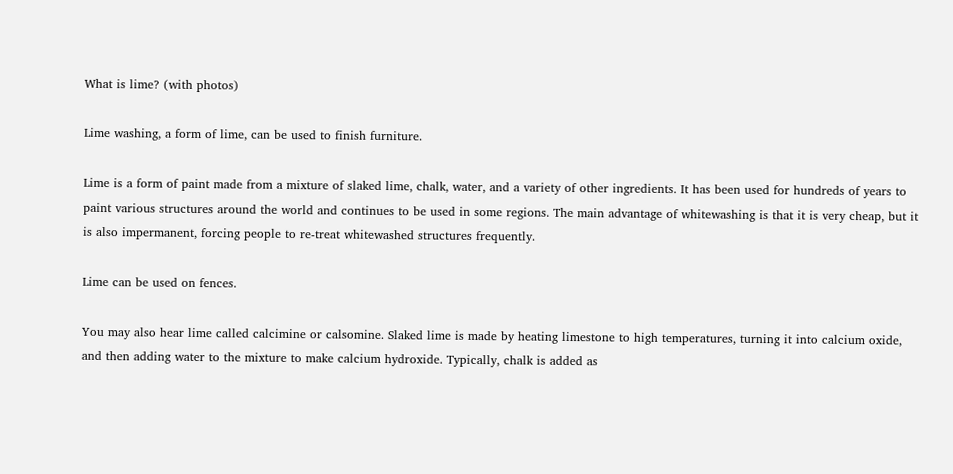What is lime? (with photos)

Lime washing, a form of lime, can be used to finish furniture.

Lime is a form of paint made from a mixture of slaked lime, chalk, water, and a variety of other ingredients. It has been used for hundreds of years to paint various structures around the world and continues to be used in some regions. The main advantage of whitewashing is that it is very cheap, but it is also impermanent, forcing people to re-treat whitewashed structures frequently.

Lime can be used on fences.

You may also hear lime called calcimine or calsomine. Slaked lime is made by heating limestone to high temperatures, turning it into calcium oxide, and then adding water to the mixture to make calcium hydroxide. Typically, chalk is added as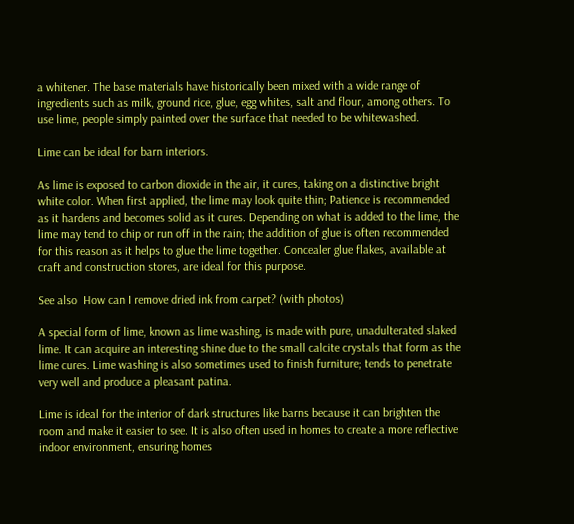a whitener. The base materials have historically been mixed with a wide range of ingredients such as milk, ground rice, glue, egg whites, salt and flour, among others. To use lime, people simply painted over the surface that needed to be whitewashed.

Lime can be ideal for barn interiors.

As lime is exposed to carbon dioxide in the air, it cures, taking on a distinctive bright white color. When first applied, the lime may look quite thin; Patience is recommended as it hardens and becomes solid as it cures. Depending on what is added to the lime, the lime may tend to chip or run off in the rain; the addition of glue is often recommended for this reason as it helps to glue the lime together. Concealer glue flakes, available at craft and construction stores, are ideal for this purpose.

See also  How can I remove dried ink from carpet? (with photos)

A special form of lime, known as lime washing, is made with pure, unadulterated slaked lime. It can acquire an interesting shine due to the small calcite crystals that form as the lime cures. Lime washing is also sometimes used to finish furniture; tends to penetrate very well and produce a pleasant patina.

Lime is ideal for the interior of dark structures like barns because it can brighten the room and make it easier to see. It is also often used in homes to create a more reflective indoor environment, ensuring homes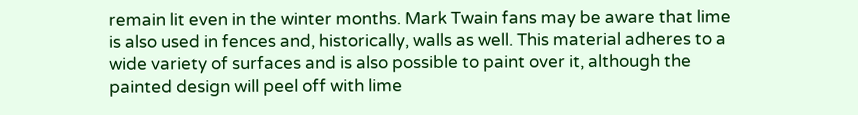remain lit even in the winter months. Mark Twain fans may be aware that lime is also used in fences and, historically, walls as well. This material adheres to a wide variety of surfaces and is also possible to paint over it, although the painted design will peel off with lime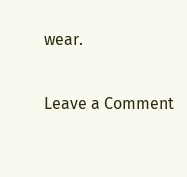wear.

Leave a Comment